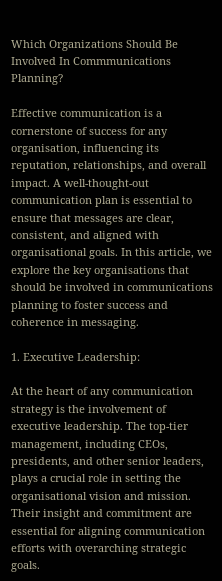Which Organizations Should Be Involved In Commmunications Planning?

Effective communication is a cornerstone of success for any organisation, influencing its reputation, relationships, and overall impact. A well-thought-out communication plan is essential to ensure that messages are clear, consistent, and aligned with organisational goals. In this article, we explore the key organisations that should be involved in communications planning to foster success and coherence in messaging.

1. Executive Leadership:

At the heart of any communication strategy is the involvement of executive leadership. The top-tier management, including CEOs, presidents, and other senior leaders, plays a crucial role in setting the organisational vision and mission. Their insight and commitment are essential for aligning communication efforts with overarching strategic goals.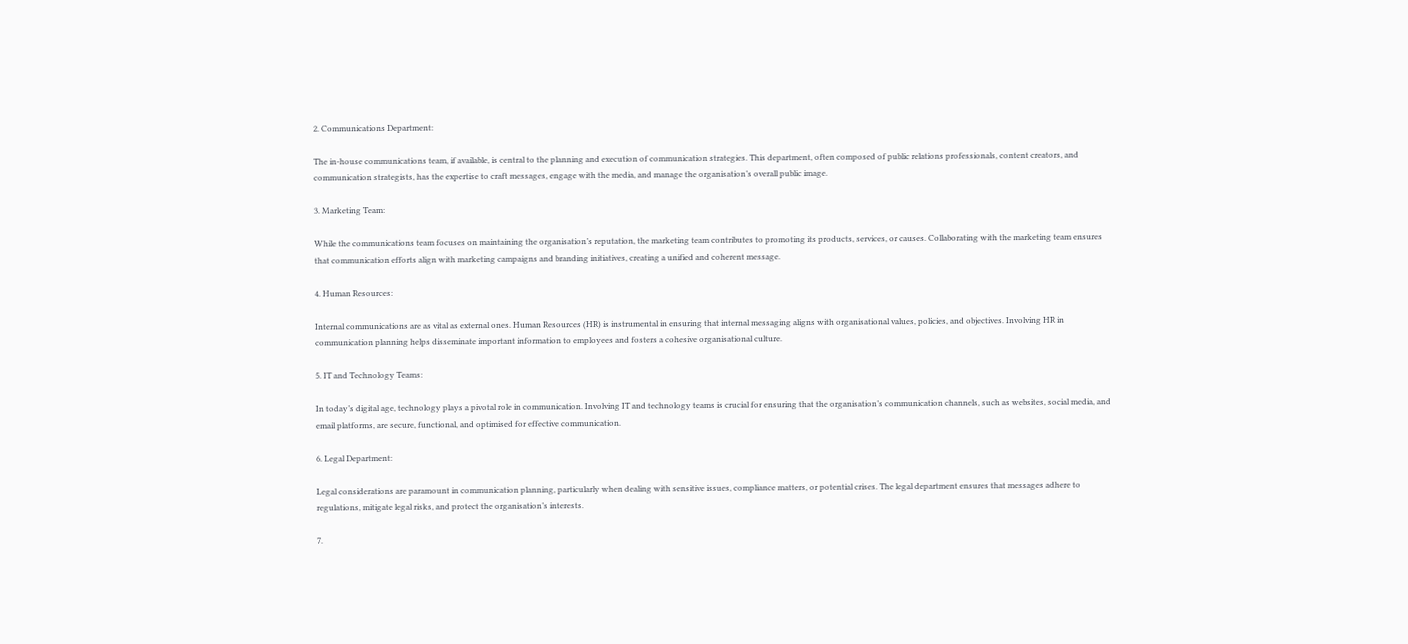2. Communications Department:

The in-house communications team, if available, is central to the planning and execution of communication strategies. This department, often composed of public relations professionals, content creators, and communication strategists, has the expertise to craft messages, engage with the media, and manage the organisation’s overall public image.

3. Marketing Team:

While the communications team focuses on maintaining the organisation’s reputation, the marketing team contributes to promoting its products, services, or causes. Collaborating with the marketing team ensures that communication efforts align with marketing campaigns and branding initiatives, creating a unified and coherent message.

4. Human Resources:

Internal communications are as vital as external ones. Human Resources (HR) is instrumental in ensuring that internal messaging aligns with organisational values, policies, and objectives. Involving HR in communication planning helps disseminate important information to employees and fosters a cohesive organisational culture.

5. IT and Technology Teams:

In today’s digital age, technology plays a pivotal role in communication. Involving IT and technology teams is crucial for ensuring that the organisation’s communication channels, such as websites, social media, and email platforms, are secure, functional, and optimised for effective communication.

6. Legal Department:

Legal considerations are paramount in communication planning, particularly when dealing with sensitive issues, compliance matters, or potential crises. The legal department ensures that messages adhere to regulations, mitigate legal risks, and protect the organisation’s interests.

7.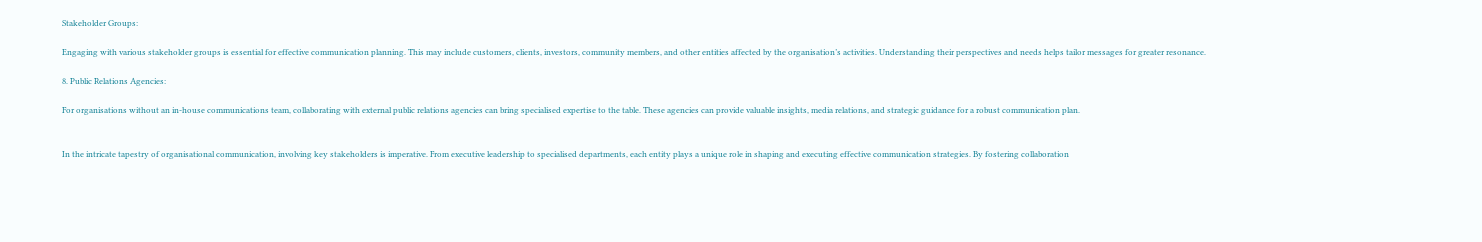Stakeholder Groups:

Engaging with various stakeholder groups is essential for effective communication planning. This may include customers, clients, investors, community members, and other entities affected by the organisation’s activities. Understanding their perspectives and needs helps tailor messages for greater resonance.

8. Public Relations Agencies:

For organisations without an in-house communications team, collaborating with external public relations agencies can bring specialised expertise to the table. These agencies can provide valuable insights, media relations, and strategic guidance for a robust communication plan.


In the intricate tapestry of organisational communication, involving key stakeholders is imperative. From executive leadership to specialised departments, each entity plays a unique role in shaping and executing effective communication strategies. By fostering collaboration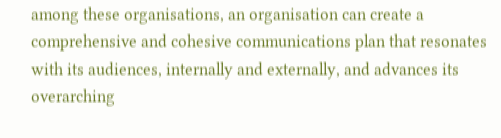among these organisations, an organisation can create a comprehensive and cohesive communications plan that resonates with its audiences, internally and externally, and advances its overarching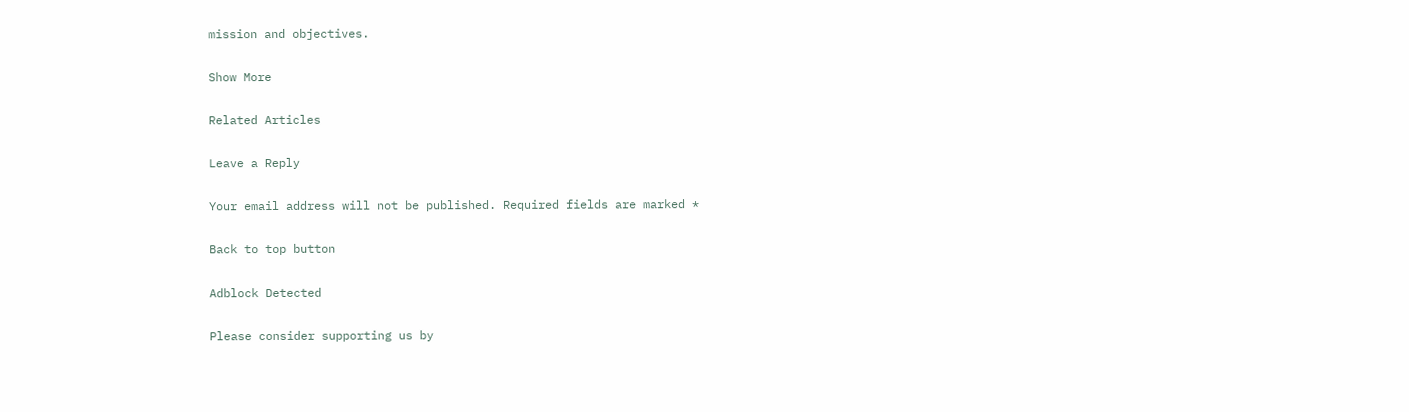mission and objectives.

Show More

Related Articles

Leave a Reply

Your email address will not be published. Required fields are marked *

Back to top button

Adblock Detected

Please consider supporting us by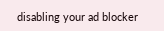disabling your ad blocker